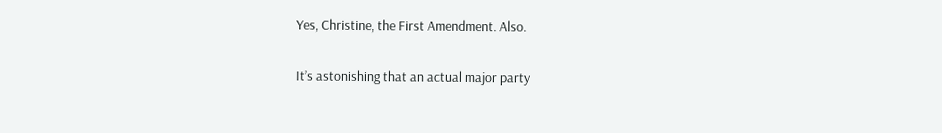Yes, Christine, the First Amendment. Also.

It’s astonishing that an actual major party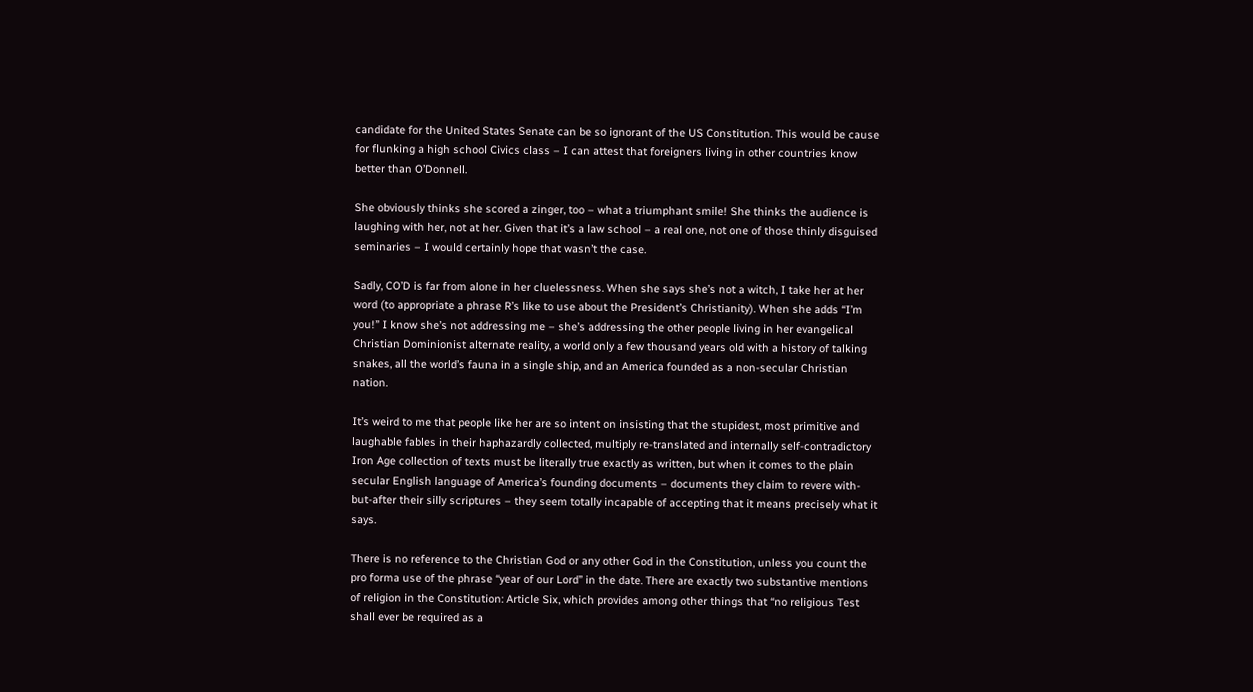candidate for the United States Senate can be so ignorant of the US Constitution. This would be cause for flunking a high school Civics class – I can attest that foreigners living in other countries know better than O’Donnell.

She obviously thinks she scored a zinger, too – what a triumphant smile! She thinks the audience is laughing with her, not at her. Given that it’s a law school – a real one, not one of those thinly disguised seminaries – I would certainly hope that wasn’t the case.

Sadly, CO’D is far from alone in her cluelessness. When she says she’s not a witch, I take her at her word (to appropriate a phrase R’s like to use about the President’s Christianity). When she adds “I’m you!” I know she’s not addressing me – she’s addressing the other people living in her evangelical Christian Dominionist alternate reality, a world only a few thousand years old with a history of talking snakes, all the world’s fauna in a single ship, and an America founded as a non-secular Christian nation.

It’s weird to me that people like her are so intent on insisting that the stupidest, most primitive and laughable fables in their haphazardly collected, multiply re-translated and internally self-contradictory Iron Age collection of texts must be literally true exactly as written, but when it comes to the plain secular English language of America’s founding documents – documents they claim to revere with-but-after their silly scriptures – they seem totally incapable of accepting that it means precisely what it says.

There is no reference to the Christian God or any other God in the Constitution, unless you count the pro forma use of the phrase “year of our Lord” in the date. There are exactly two substantive mentions of religion in the Constitution: Article Six, which provides among other things that “no religious Test shall ever be required as a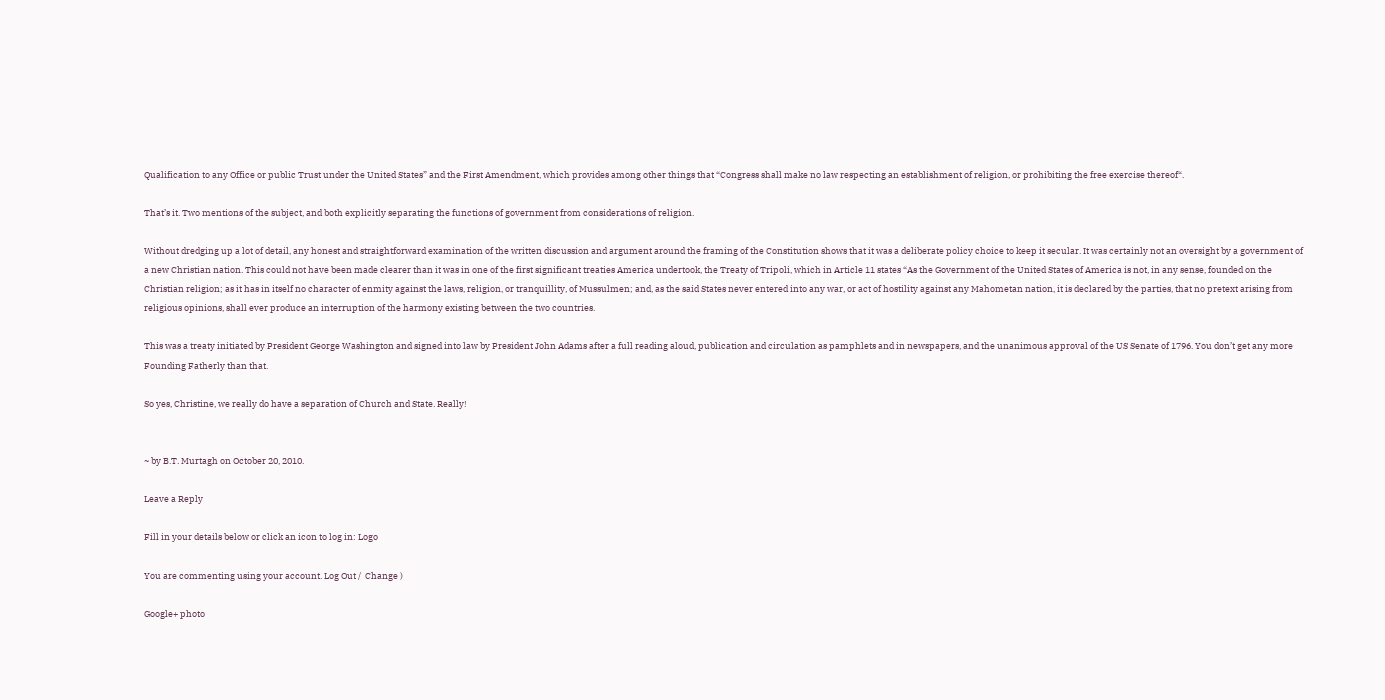Qualification to any Office or public Trust under the United States” and the First Amendment, which provides among other things that “Congress shall make no law respecting an establishment of religion, or prohibiting the free exercise thereof“.

That’s it. Two mentions of the subject, and both explicitly separating the functions of government from considerations of religion.

Without dredging up a lot of detail, any honest and straightforward examination of the written discussion and argument around the framing of the Constitution shows that it was a deliberate policy choice to keep it secular. It was certainly not an oversight by a government of a new Christian nation. This could not have been made clearer than it was in one of the first significant treaties America undertook, the Treaty of Tripoli, which in Article 11 states “As the Government of the United States of America is not, in any sense, founded on the Christian religion; as it has in itself no character of enmity against the laws, religion, or tranquillity, of Mussulmen; and, as the said States never entered into any war, or act of hostility against any Mahometan nation, it is declared by the parties, that no pretext arising from religious opinions, shall ever produce an interruption of the harmony existing between the two countries.

This was a treaty initiated by President George Washington and signed into law by President John Adams after a full reading aloud, publication and circulation as pamphlets and in newspapers, and the unanimous approval of the US Senate of 1796. You don’t get any more Founding Fatherly than that.

So yes, Christine, we really do have a separation of Church and State. Really!


~ by B.T. Murtagh on October 20, 2010.

Leave a Reply

Fill in your details below or click an icon to log in: Logo

You are commenting using your account. Log Out /  Change )

Google+ photo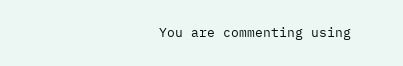You are commenting using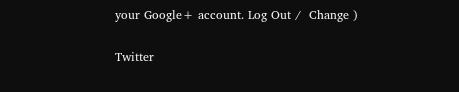your Google+ account. Log Out /  Change )

Twitter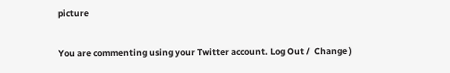picture

You are commenting using your Twitter account. Log Out /  Change )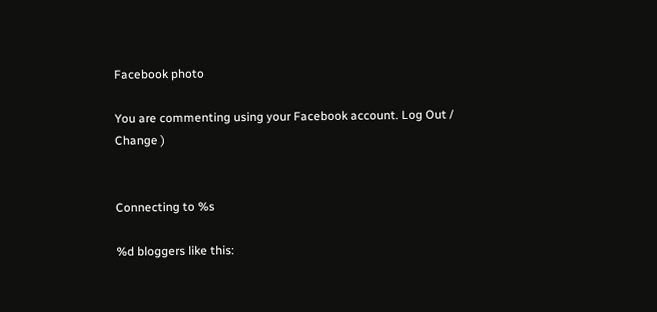Facebook photo

You are commenting using your Facebook account. Log Out /  Change )


Connecting to %s

%d bloggers like this: